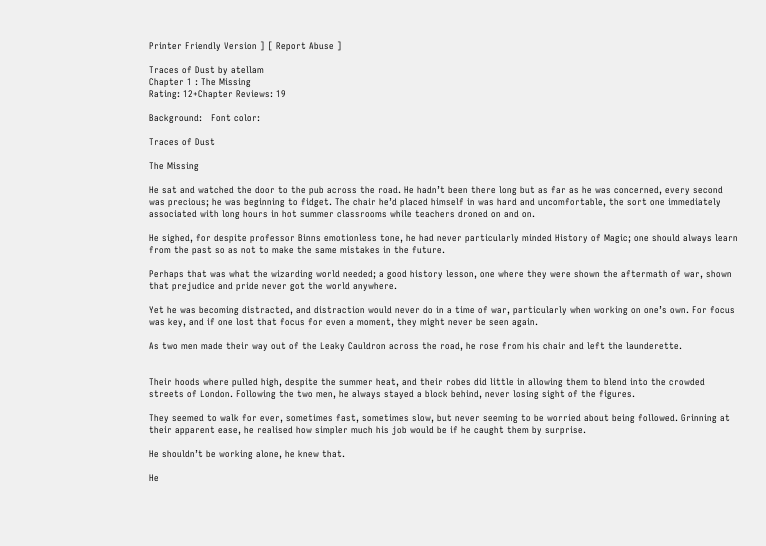Printer Friendly Version ] [ Report Abuse ]

Traces of Dust by atellam
Chapter 1 : The Missing
Rating: 12+Chapter Reviews: 19

Background:   Font color:

Traces of Dust

The Missing

He sat and watched the door to the pub across the road. He hadn’t been there long but as far as he was concerned, every second was precious; he was beginning to fidget. The chair he’d placed himself in was hard and uncomfortable, the sort one immediately associated with long hours in hot summer classrooms while teachers droned on and on.

He sighed, for despite professor Binns emotionless tone, he had never particularly minded History of Magic; one should always learn from the past so as not to make the same mistakes in the future.

Perhaps that was what the wizarding world needed; a good history lesson, one where they were shown the aftermath of war, shown that prejudice and pride never got the world anywhere.

Yet he was becoming distracted, and distraction would never do in a time of war, particularly when working on one’s own. For focus was key, and if one lost that focus for even a moment, they might never be seen again.

As two men made their way out of the Leaky Cauldron across the road, he rose from his chair and left the launderette.


Their hoods where pulled high, despite the summer heat, and their robes did little in allowing them to blend into the crowded streets of London. Following the two men, he always stayed a block behind, never losing sight of the figures.

They seemed to walk for ever, sometimes fast, sometimes slow, but never seeming to be worried about being followed. Grinning at their apparent ease, he realised how simpler much his job would be if he caught them by surprise.

He shouldn’t be working alone, he knew that.

He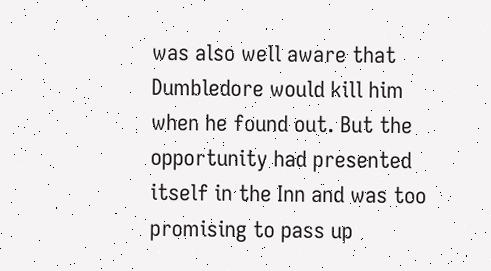was also well aware that Dumbledore would kill him when he found out. But the opportunity had presented itself in the Inn and was too promising to pass up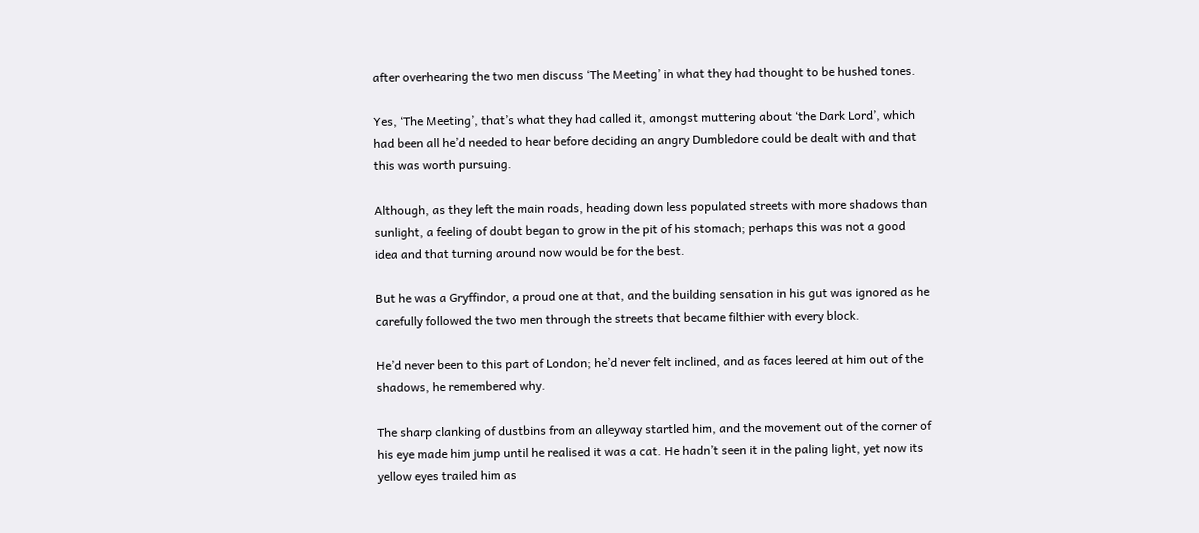after overhearing the two men discuss ‘The Meeting’ in what they had thought to be hushed tones.

Yes, ‘The Meeting’, that’s what they had called it, amongst muttering about ‘the Dark Lord’, which had been all he’d needed to hear before deciding an angry Dumbledore could be dealt with and that this was worth pursuing.

Although, as they left the main roads, heading down less populated streets with more shadows than sunlight, a feeling of doubt began to grow in the pit of his stomach; perhaps this was not a good idea and that turning around now would be for the best.

But he was a Gryffindor, a proud one at that, and the building sensation in his gut was ignored as he carefully followed the two men through the streets that became filthier with every block.

He’d never been to this part of London; he’d never felt inclined, and as faces leered at him out of the shadows, he remembered why.

The sharp clanking of dustbins from an alleyway startled him, and the movement out of the corner of his eye made him jump until he realised it was a cat. He hadn’t seen it in the paling light, yet now its yellow eyes trailed him as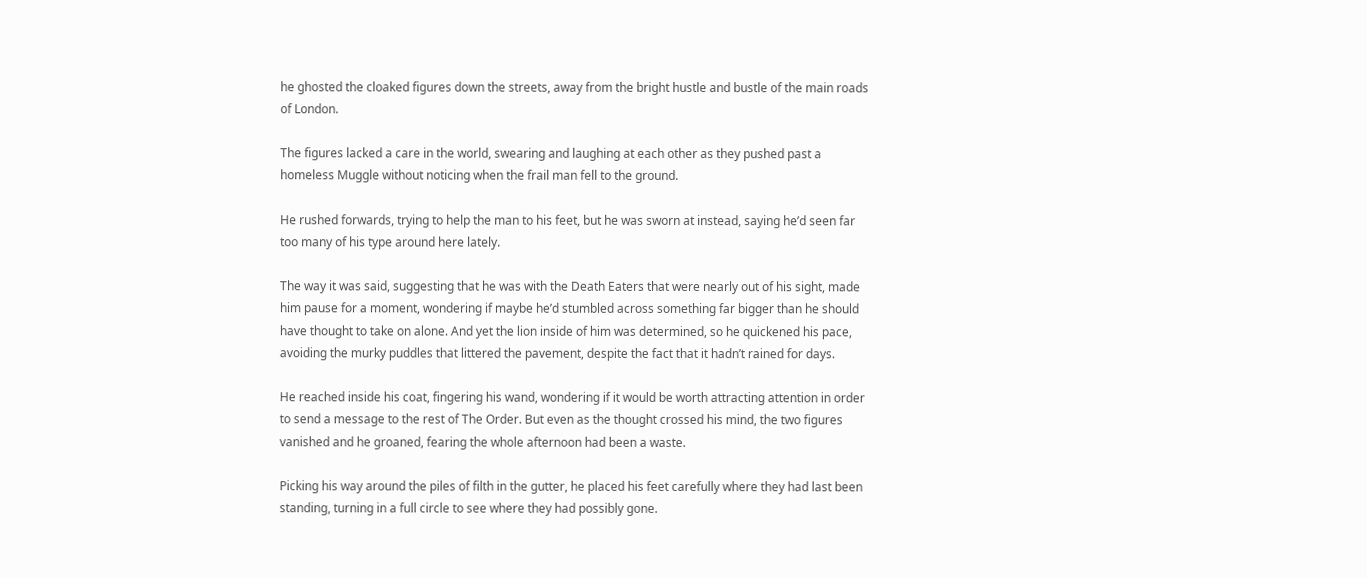he ghosted the cloaked figures down the streets, away from the bright hustle and bustle of the main roads of London.

The figures lacked a care in the world, swearing and laughing at each other as they pushed past a homeless Muggle without noticing when the frail man fell to the ground.

He rushed forwards, trying to help the man to his feet, but he was sworn at instead, saying he’d seen far too many of his type around here lately.

The way it was said, suggesting that he was with the Death Eaters that were nearly out of his sight, made him pause for a moment, wondering if maybe he’d stumbled across something far bigger than he should have thought to take on alone. And yet the lion inside of him was determined, so he quickened his pace, avoiding the murky puddles that littered the pavement, despite the fact that it hadn’t rained for days.

He reached inside his coat, fingering his wand, wondering if it would be worth attracting attention in order to send a message to the rest of The Order. But even as the thought crossed his mind, the two figures vanished and he groaned, fearing the whole afternoon had been a waste.

Picking his way around the piles of filth in the gutter, he placed his feet carefully where they had last been standing, turning in a full circle to see where they had possibly gone.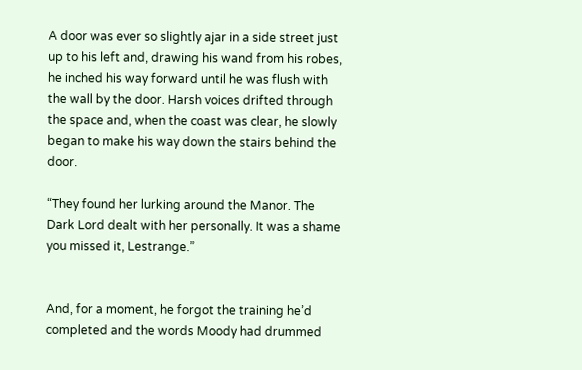A door was ever so slightly ajar in a side street just up to his left and, drawing his wand from his robes, he inched his way forward until he was flush with the wall by the door. Harsh voices drifted through the space and, when the coast was clear, he slowly began to make his way down the stairs behind the door.

“They found her lurking around the Manor. The Dark Lord dealt with her personally. It was a shame you missed it, Lestrange.”


And, for a moment, he forgot the training he’d completed and the words Moody had drummed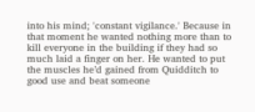into his mind; 'constant vigilance.' Because in that moment he wanted nothing more than to kill everyone in the building if they had so much laid a finger on her. He wanted to put the muscles he’d gained from Quidditch to good use and beat someone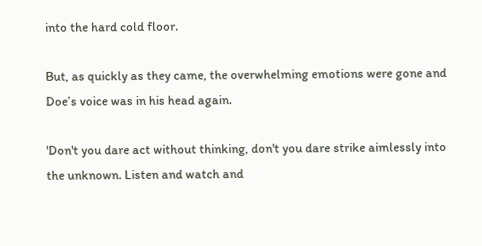into the hard cold floor.

But, as quickly as they came, the overwhelming emotions were gone and Doe’s voice was in his head again.

'Don't you dare act without thinking, don't you dare strike aimlessly into the unknown. Listen and watch and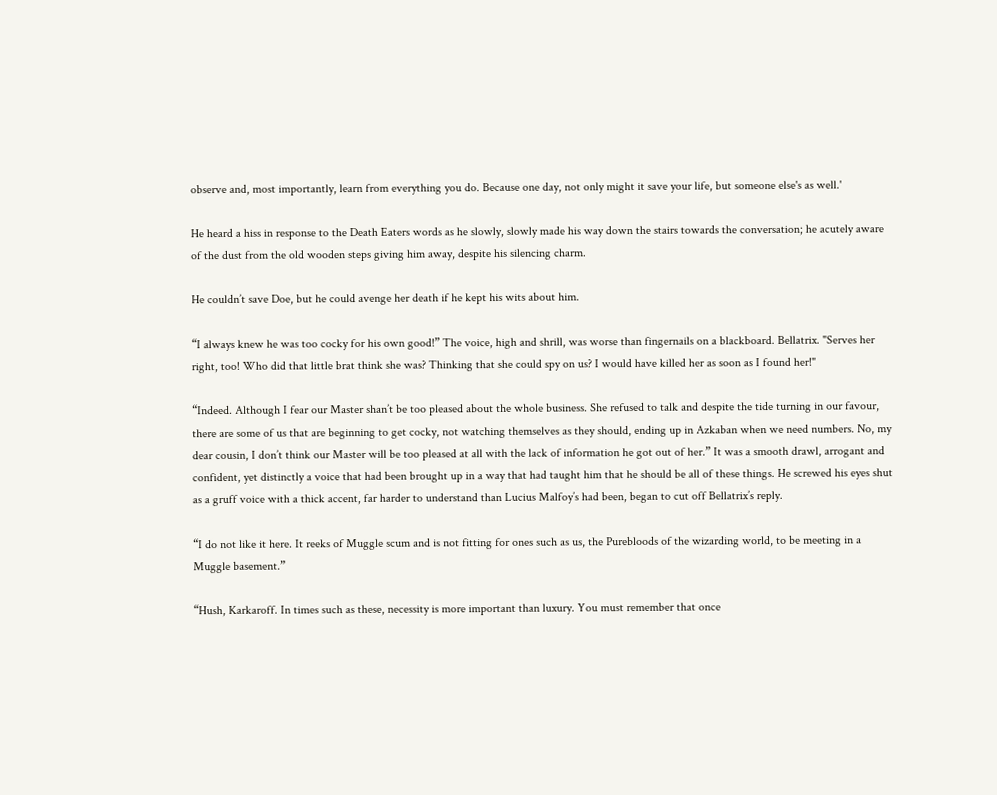observe and, most importantly, learn from everything you do. Because one day, not only might it save your life, but someone else's as well.'

He heard a hiss in response to the Death Eaters words as he slowly, slowly made his way down the stairs towards the conversation; he acutely aware of the dust from the old wooden steps giving him away, despite his silencing charm.

He couldn’t save Doe, but he could avenge her death if he kept his wits about him.

“I always knew he was too cocky for his own good!” The voice, high and shrill, was worse than fingernails on a blackboard. Bellatrix. "Serves her right, too! Who did that little brat think she was? Thinking that she could spy on us? I would have killed her as soon as I found her!"

“Indeed. Although I fear our Master shan’t be too pleased about the whole business. She refused to talk and despite the tide turning in our favour, there are some of us that are beginning to get cocky, not watching themselves as they should, ending up in Azkaban when we need numbers. No, my dear cousin, I don’t think our Master will be too pleased at all with the lack of information he got out of her.” It was a smooth drawl, arrogant and confident, yet distinctly a voice that had been brought up in a way that had taught him that he should be all of these things. He screwed his eyes shut as a gruff voice with a thick accent, far harder to understand than Lucius Malfoy’s had been, began to cut off Bellatrix’s reply.

“I do not like it here. It reeks of Muggle scum and is not fitting for ones such as us, the Purebloods of the wizarding world, to be meeting in a Muggle basement.”

“Hush, Karkaroff. In times such as these, necessity is more important than luxury. You must remember that once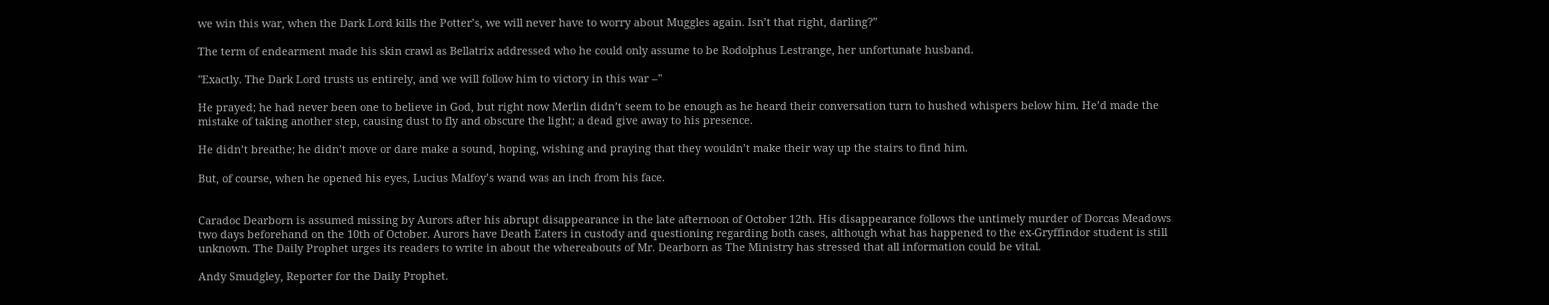we win this war, when the Dark Lord kills the Potter’s, we will never have to worry about Muggles again. Isn’t that right, darling?”

The term of endearment made his skin crawl as Bellatrix addressed who he could only assume to be Rodolphus Lestrange, her unfortunate husband.

"Exactly. The Dark Lord trusts us entirely, and we will follow him to victory in this war –"

He prayed; he had never been one to believe in God, but right now Merlin didn’t seem to be enough as he heard their conversation turn to hushed whispers below him. He’d made the mistake of taking another step, causing dust to fly and obscure the light; a dead give away to his presence.

He didn’t breathe; he didn’t move or dare make a sound, hoping, wishing and praying that they wouldn’t make their way up the stairs to find him.

But, of course, when he opened his eyes, Lucius Malfoy’s wand was an inch from his face.


Caradoc Dearborn is assumed missing by Aurors after his abrupt disappearance in the late afternoon of October 12th. His disappearance follows the untimely murder of Dorcas Meadows two days beforehand on the 10th of October. Aurors have Death Eaters in custody and questioning regarding both cases, although what has happened to the ex-Gryffindor student is still unknown. The Daily Prophet urges its readers to write in about the whereabouts of Mr. Dearborn as The Ministry has stressed that all information could be vital.

Andy Smudgley, Reporter for the Daily Prophet.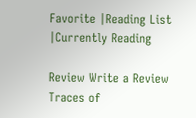Favorite |Reading List |Currently Reading

Review Write a Review
Traces of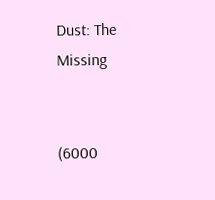Dust: The Missing


(6000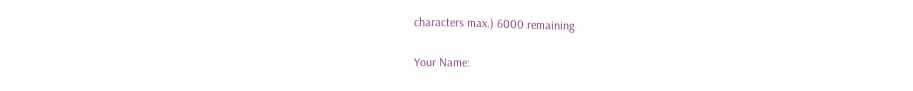characters max.) 6000 remaining

Your Name: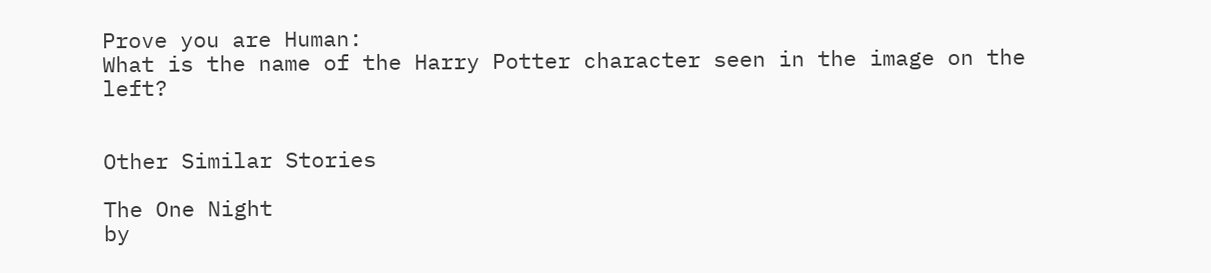Prove you are Human:
What is the name of the Harry Potter character seen in the image on the left?


Other Similar Stories

The One Night
by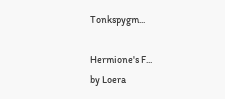Tonkspygm...

Hermione's F...
by Loera